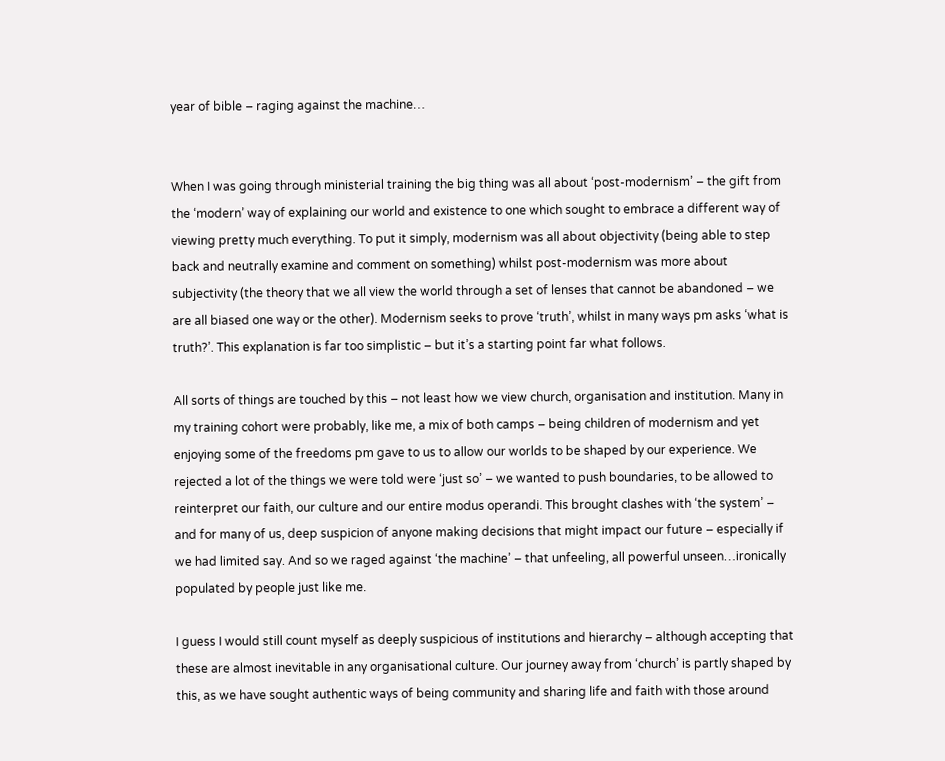year of bible – raging against the machine…


When I was going through ministerial training the big thing was all about ‘post-modernism’ – the gift from the ‘modern’ way of explaining our world and existence to one which sought to embrace a different way of viewing pretty much everything. To put it simply, modernism was all about objectivity (being able to step back and neutrally examine and comment on something) whilst post-modernism was more about subjectivity (the theory that we all view the world through a set of lenses that cannot be abandoned – we are all biased one way or the other). Modernism seeks to prove ‘truth’, whilst in many ways pm asks ‘what is truth?’. This explanation is far too simplistic – but it’s a starting point far what follows.

All sorts of things are touched by this – not least how we view church, organisation and institution. Many in my training cohort were probably, like me, a mix of both camps – being children of modernism and yet enjoying some of the freedoms pm gave to us to allow our worlds to be shaped by our experience. We rejected a lot of the things we were told were ‘just so’ – we wanted to push boundaries, to be allowed to reinterpret our faith, our culture and our entire modus operandi. This brought clashes with ‘the system’ – and for many of us, deep suspicion of anyone making decisions that might impact our future – especially if we had limited say. And so we raged against ‘the machine’ – that unfeeling, all powerful unseen…ironically populated by people just like me.

I guess I would still count myself as deeply suspicious of institutions and hierarchy – although accepting that these are almost inevitable in any organisational culture. Our journey away from ‘church’ is partly shaped by this, as we have sought authentic ways of being community and sharing life and faith with those around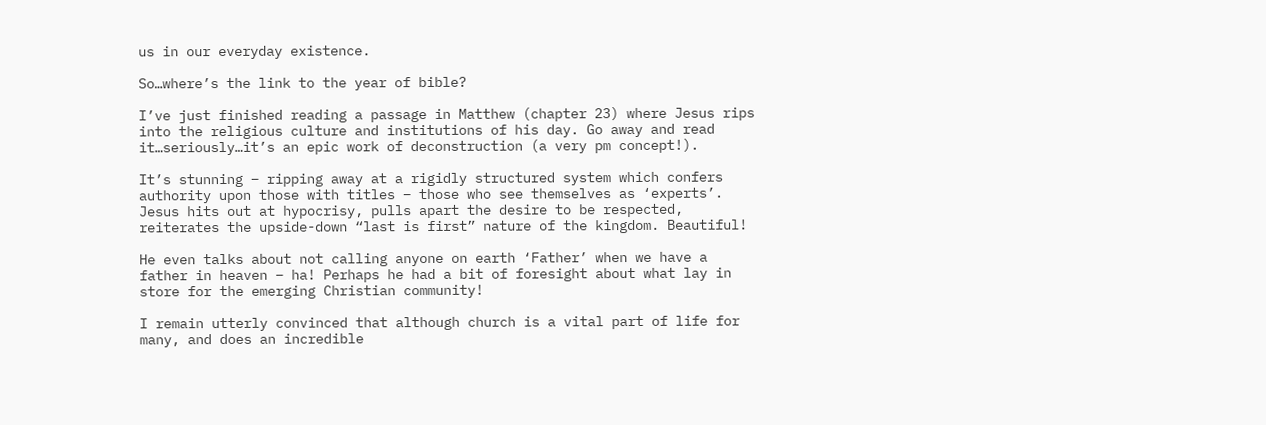us in our everyday existence.

So…where’s the link to the year of bible?

I’ve just finished reading a passage in Matthew (chapter 23) where Jesus rips into the religious culture and institutions of his day. Go away and read it…seriously…it’s an epic work of deconstruction (a very pm concept!).

It’s stunning – ripping away at a rigidly structured system which confers authority upon those with titles – those who see themselves as ‘experts’. Jesus hits out at hypocrisy, pulls apart the desire to be respected, reiterates the upside-down “last is first” nature of the kingdom. Beautiful!

He even talks about not calling anyone on earth ‘Father’ when we have a father in heaven – ha! Perhaps he had a bit of foresight about what lay in store for the emerging Christian community!

I remain utterly convinced that although church is a vital part of life for many, and does an incredible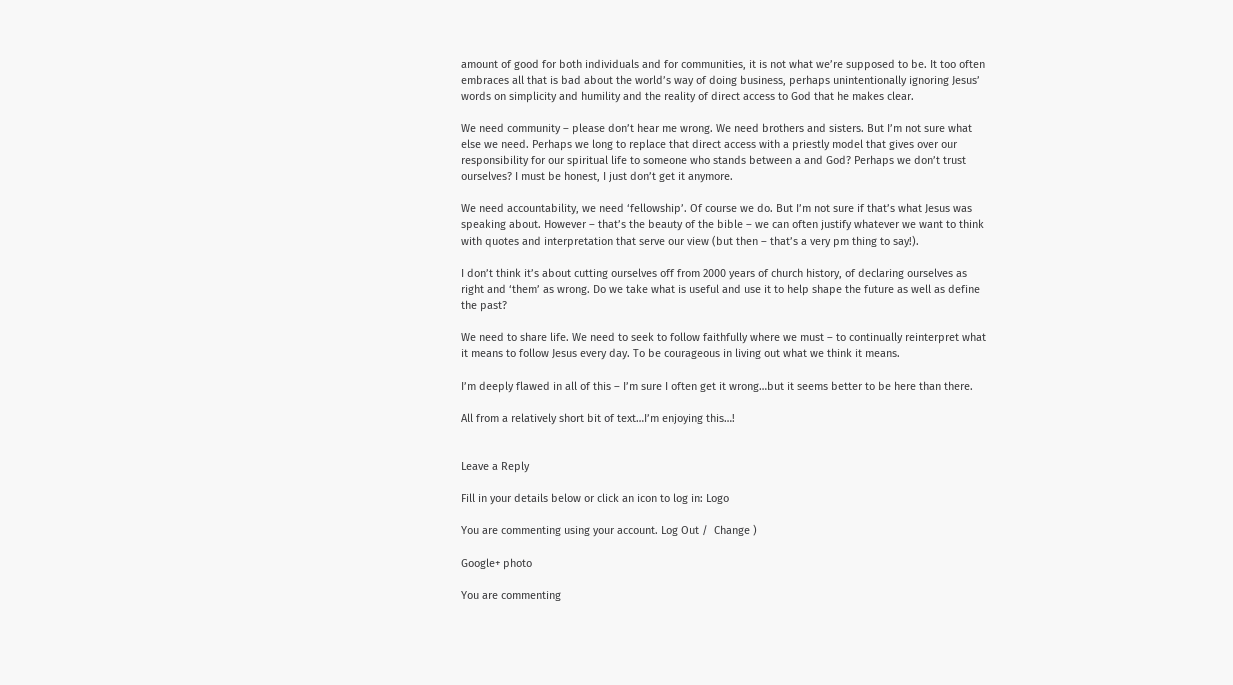amount of good for both individuals and for communities, it is not what we’re supposed to be. It too often embraces all that is bad about the world’s way of doing business, perhaps unintentionally ignoring Jesus’ words on simplicity and humility and the reality of direct access to God that he makes clear.

We need community – please don’t hear me wrong. We need brothers and sisters. But I’m not sure what else we need. Perhaps we long to replace that direct access with a priestly model that gives over our responsibility for our spiritual life to someone who stands between a and God? Perhaps we don’t trust ourselves? I must be honest, I just don’t get it anymore.

We need accountability, we need ‘fellowship’. Of course we do. But I’m not sure if that’s what Jesus was speaking about. However – that’s the beauty of the bible – we can often justify whatever we want to think with quotes and interpretation that serve our view (but then – that’s a very pm thing to say!).

I don’t think it’s about cutting ourselves off from 2000 years of church history, of declaring ourselves as right and ‘them’ as wrong. Do we take what is useful and use it to help shape the future as well as define the past?

We need to share life. We need to seek to follow faithfully where we must – to continually reinterpret what it means to follow Jesus every day. To be courageous in living out what we think it means.

I’m deeply flawed in all of this – I’m sure I often get it wrong…but it seems better to be here than there.

All from a relatively short bit of text…I’m enjoying this…!


Leave a Reply

Fill in your details below or click an icon to log in: Logo

You are commenting using your account. Log Out /  Change )

Google+ photo

You are commenting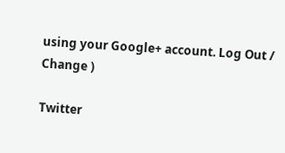using your Google+ account. Log Out /  Change )

Twitter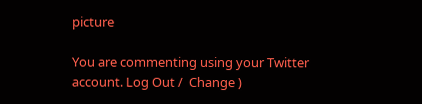picture

You are commenting using your Twitter account. Log Out /  Change )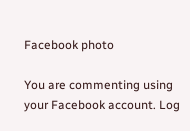Facebook photo

You are commenting using your Facebook account. Log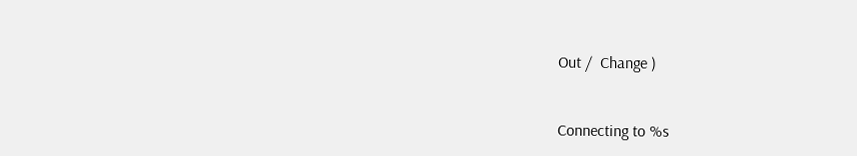Out /  Change )


Connecting to %s